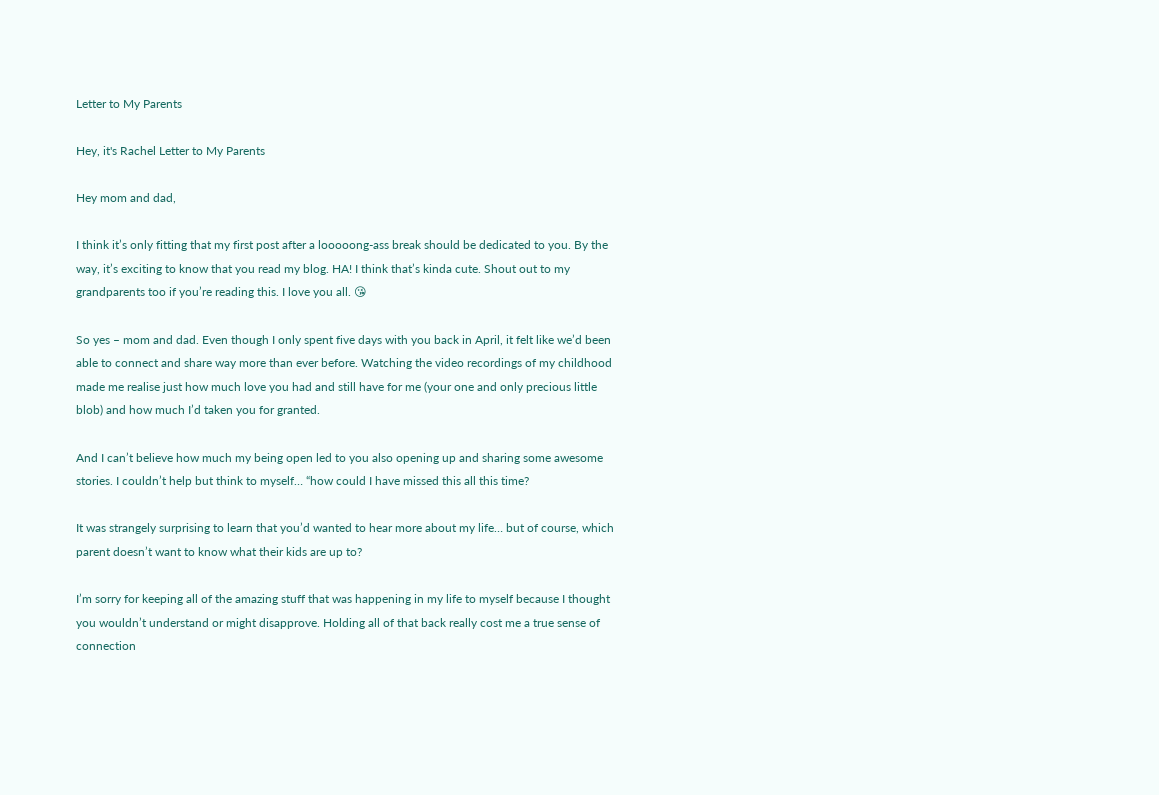Letter to My Parents

Hey, it's Rachel Letter to My Parents

Hey mom and dad,

I think it’s only fitting that my first post after a looooong-ass break should be dedicated to you. By the way, it’s exciting to know that you read my blog. HA! I think that’s kinda cute. Shout out to my grandparents too if you’re reading this. I love you all. 😘

So yes – mom and dad. Even though I only spent five days with you back in April, it felt like we’d been able to connect and share way more than ever before. Watching the video recordings of my childhood made me realise just how much love you had and still have for me (your one and only precious little blob) and how much I’d taken you for granted.

And I can’t believe how much my being open led to you also opening up and sharing some awesome stories. I couldn’t help but think to myself… “how could I have missed this all this time?

It was strangely surprising to learn that you’d wanted to hear more about my life… but of course, which parent doesn’t want to know what their kids are up to?

I’m sorry for keeping all of the amazing stuff that was happening in my life to myself because I thought you wouldn’t understand or might disapprove. Holding all of that back really cost me a true sense of connection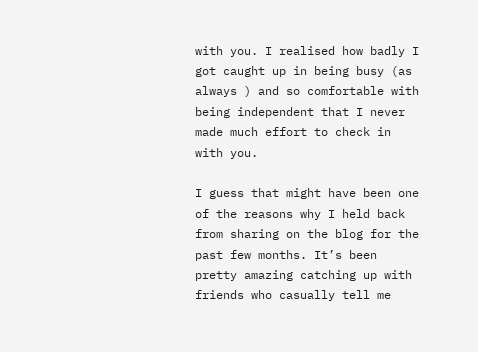with you. I realised how badly I got caught up in being busy (as always ) and so comfortable with being independent that I never made much effort to check in with you.

I guess that might have been one of the reasons why I held back from sharing on the blog for the past few months. It’s been pretty amazing catching up with friends who casually tell me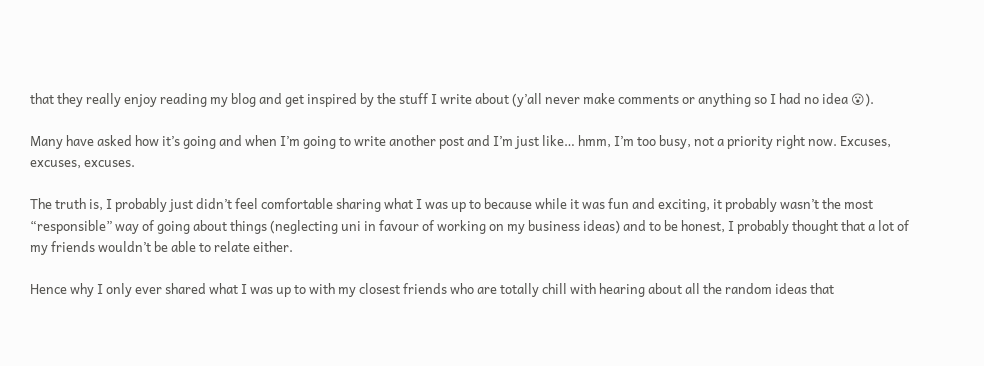that they really enjoy reading my blog and get inspired by the stuff I write about (y’all never make comments or anything so I had no idea 😮).

Many have asked how it’s going and when I’m going to write another post and I’m just like… hmm, I’m too busy, not a priority right now. Excuses, excuses, excuses.

The truth is, I probably just didn’t feel comfortable sharing what I was up to because while it was fun and exciting, it probably wasn’t the most “responsible” way of going about things (neglecting uni in favour of working on my business ideas) and to be honest, I probably thought that a lot of my friends wouldn’t be able to relate either.

Hence why I only ever shared what I was up to with my closest friends who are totally chill with hearing about all the random ideas that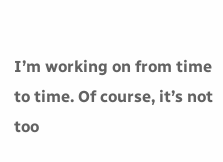I’m working on from time to time. Of course, it’s not too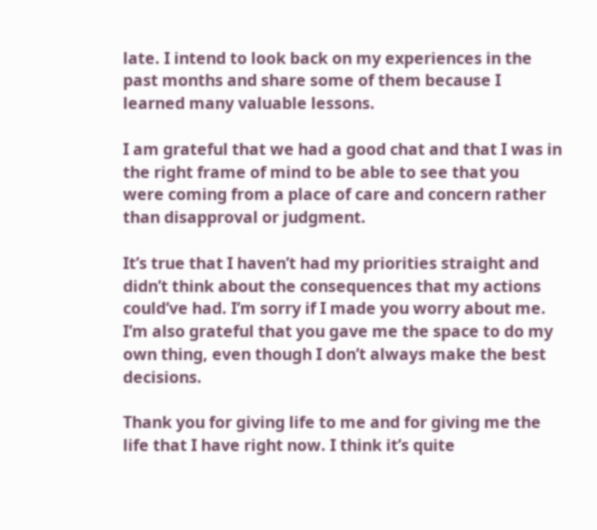late. I intend to look back on my experiences in the past months and share some of them because I learned many valuable lessons.

I am grateful that we had a good chat and that I was in the right frame of mind to be able to see that you were coming from a place of care and concern rather than disapproval or judgment.

It’s true that I haven’t had my priorities straight and didn’t think about the consequences that my actions could’ve had. I’m sorry if I made you worry about me. I’m also grateful that you gave me the space to do my own thing, even though I don’t always make the best decisions.

Thank you for giving life to me and for giving me the life that I have right now. I think it’s quite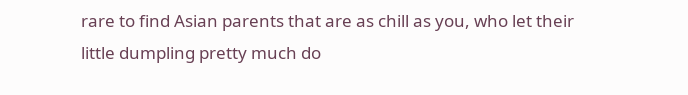rare to find Asian parents that are as chill as you, who let their little dumpling pretty much do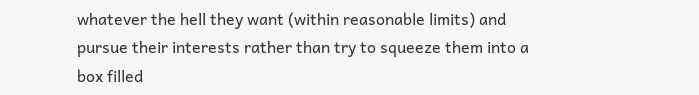whatever the hell they want (within reasonable limits) and pursue their interests rather than try to squeeze them into a box filled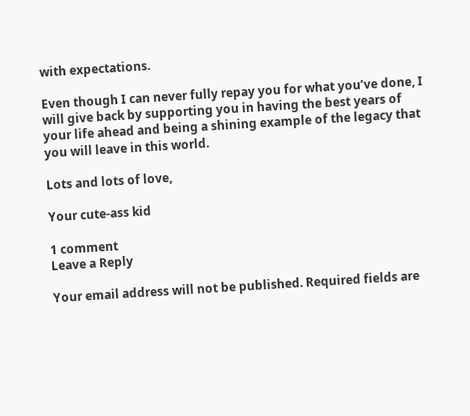with expectations.

Even though I can never fully repay you for what you’ve done, I will give back by supporting you in having the best years of your life ahead and being a shining example of the legacy that you will leave in this world.

Lots and lots of love,

Your cute-ass kid

1 comment
Leave a Reply

Your email address will not be published. Required fields are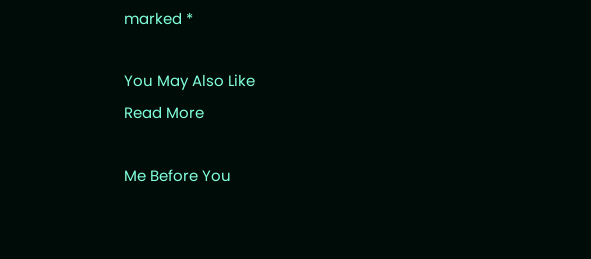marked *

You May Also Like
Read More

Me Before You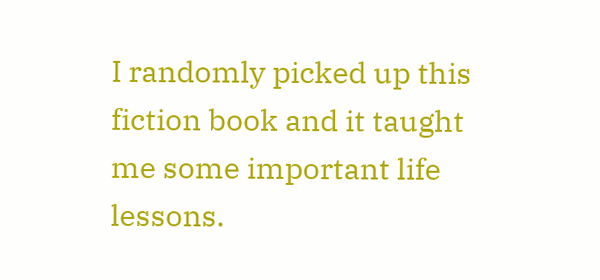I randomly picked up this fiction book and it taught me some important life lessons.